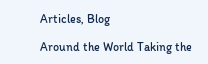Articles, Blog

Around the World Taking the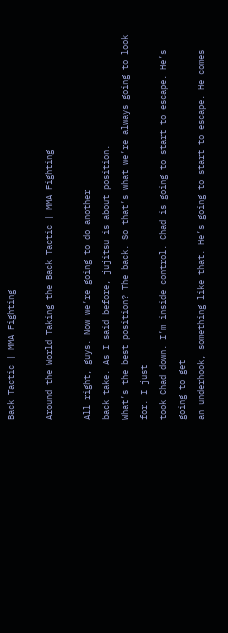Back Tactic | MMA Fighting

Around the World Taking the Back Tactic | MMA Fighting

All right, guys. Now we’re going to do another
back take. As I said before, jujitsu is about position.
What’s the best position? The back. So that’s what we’re always going to look for. I just
took Chad down. I’m inside control. Chad is going to start to escape. He’s going to get
an underhook, something like that. He’s going to start to escape. He comes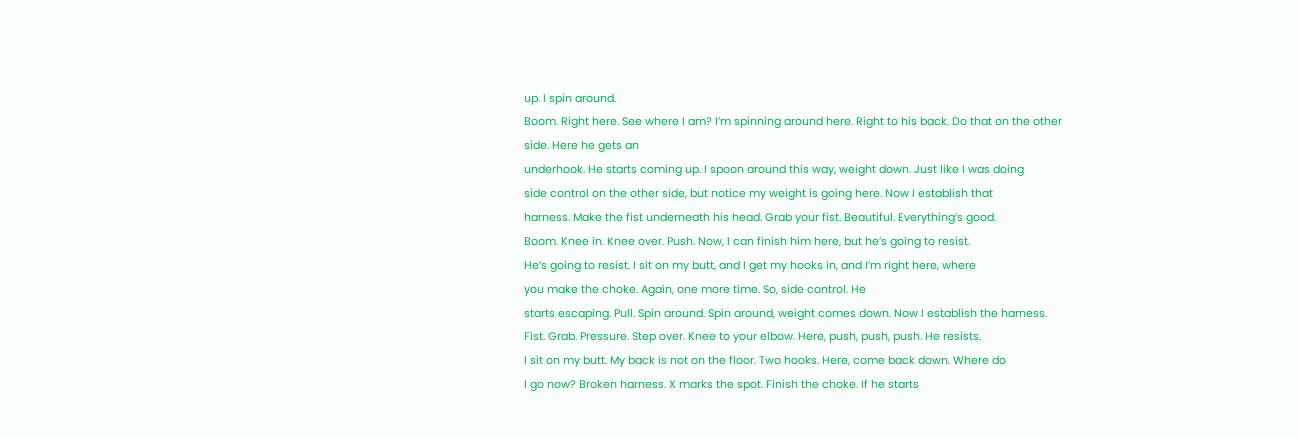up. I spin around.
Boom. Right here. See where I am? I’m spinning around here. Right to his back. Do that on the other side. Here he gets an
underhook. He starts coming up. I spoon around this way, weight down. Just like I was doing
side control on the other side, but notice my weight is going here. Now I establish that
harness. Make the fist underneath his head. Grab your fist. Beautiful. Everything’s good.
Boom. Knee in. Knee over. Push. Now, I can finish him here, but he’s going to resist.
He’s going to resist. I sit on my butt, and I get my hooks in, and I’m right here, where
you make the choke. Again, one more time. So, side control. He
starts escaping. Pull. Spin around. Spin around, weight comes down. Now I establish the harness.
Fist. Grab. Pressure. Step over. Knee to your elbow. Here, push, push, push. He resists.
I sit on my butt. My back is not on the floor. Two hooks. Here, come back down. Where do
I go now? Broken harness. X marks the spot. Finish the choke. If he starts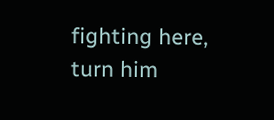fighting here, turn him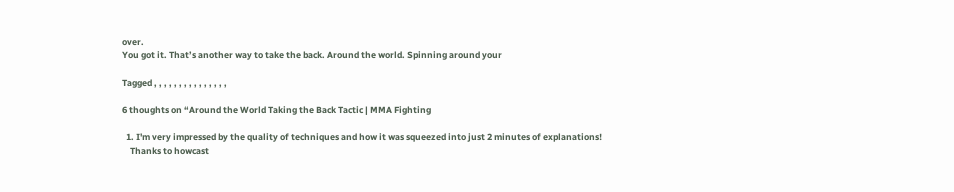over.
You got it. That’s another way to take the back. Around the world. Spinning around your

Tagged , , , , , , , , , , , , , , ,

6 thoughts on “Around the World Taking the Back Tactic | MMA Fighting

  1. I'm very impressed by the quality of techniques and how it was squeezed into just 2 minutes of explanations!
    Thanks to howcast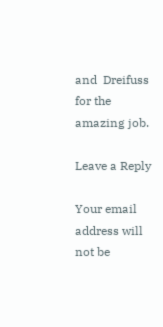and  Dreifuss for the amazing job.

Leave a Reply

Your email address will not be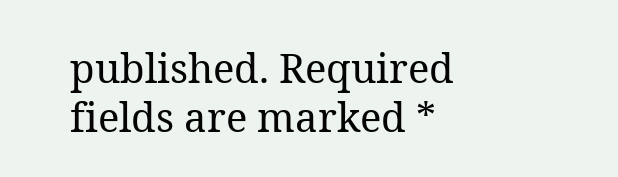published. Required fields are marked *